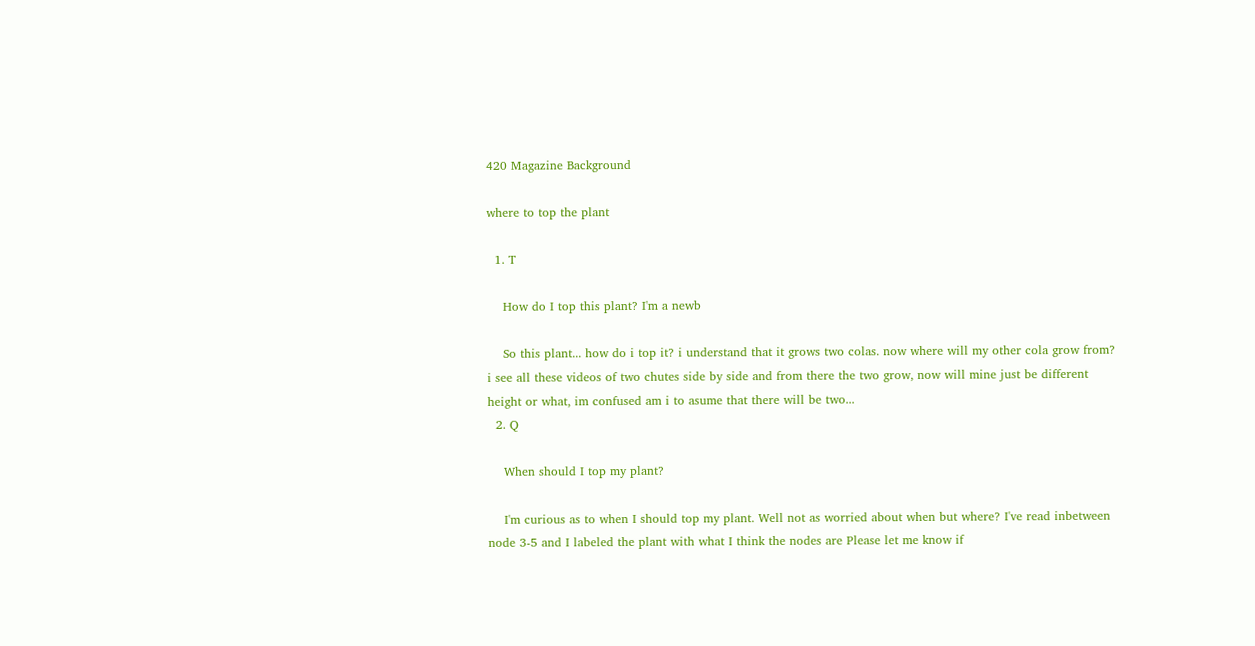420 Magazine Background

where to top the plant

  1. T

    How do I top this plant? I'm a newb

    So this plant... how do i top it? i understand that it grows two colas. now where will my other cola grow from? i see all these videos of two chutes side by side and from there the two grow, now will mine just be different height or what, im confused am i to asume that there will be two...
  2. Q

    When should I top my plant?

    I'm curious as to when I should top my plant. Well not as worried about when but where? I've read inbetween node 3-5 and I labeled the plant with what I think the nodes are Please let me know if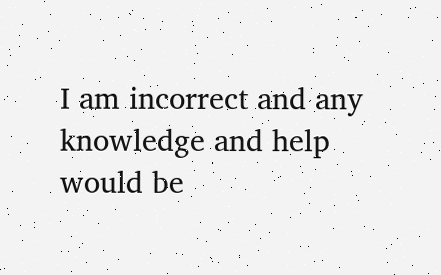I am incorrect and any knowledge and help would be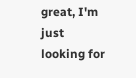great, I'm just looking for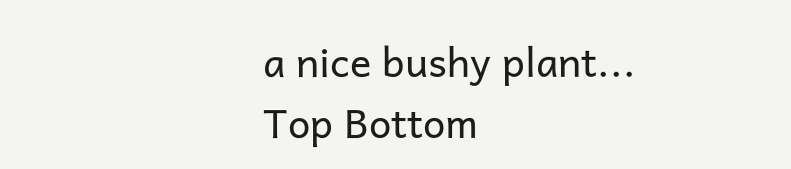a nice bushy plant...
Top Bottom